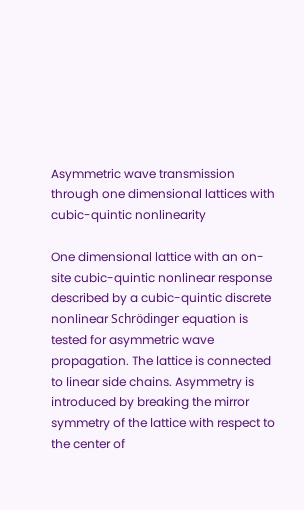Asymmetric wave transmission through one dimensional lattices with cubic-quintic nonlinearity

One dimensional lattice with an on-site cubic-quintic nonlinear response described by a cubic-quintic discrete nonlinear Schrödinger equation is tested for asymmetric wave propagation. The lattice is connected to linear side chains. Asymmetry is introduced by breaking the mirror symmetry of the lattice with respect to the center of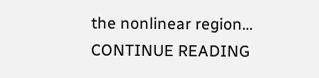the nonlinear region… CONTINUE READING